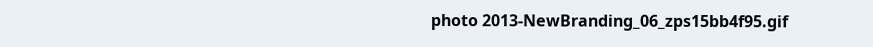photo 2013-NewBranding_06_zps15bb4f95.gif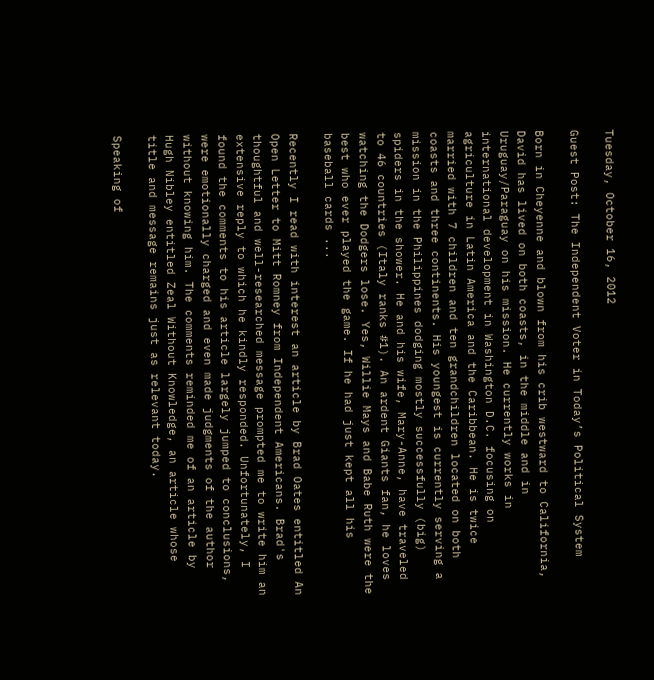Tuesday, October 16, 2012

Guest Post: The Independent Voter in Today’s Political System

Born in Cheyenne and blown from his crib westward to California, David has lived on both coasts, in the middle and in Uruguay/Paraguay on his mission. He currently works in international development in Washington D.C. focusing on agriculture in Latin America and the Caribbean. He is twice married with 7 children and ten grandchildren located on both coasts and three continents. His youngest is currently serving a mission in the Philippines dodging mostly successfully (big) spiders in the shower. He and his wife, Mary-Anne, have traveled to 46 countries (Italy ranks #1). An ardent Giants fan, he loves watching the Dodgers lose. Yes, Willie Mays and Babe Ruth were the best who ever played the game. If he had just kept all his baseball cards ...

Recently I read with interest an article by Brad Oates entitled An Open Letter to Mitt Romney from Independent Americans. Brad's thoughtful and well-researched message prompted me to write him an extensive reply to which he kindly responded. Unfortunately, I found the comments to his article largely jumped to conclusions, were emotionally charged and even made judgments of the author without knowing him. The comments reminded me of an article by Hugh Nibley entitled Zeal Without Knowledge, an article whose title and message remains just as relevant today.

Speaking of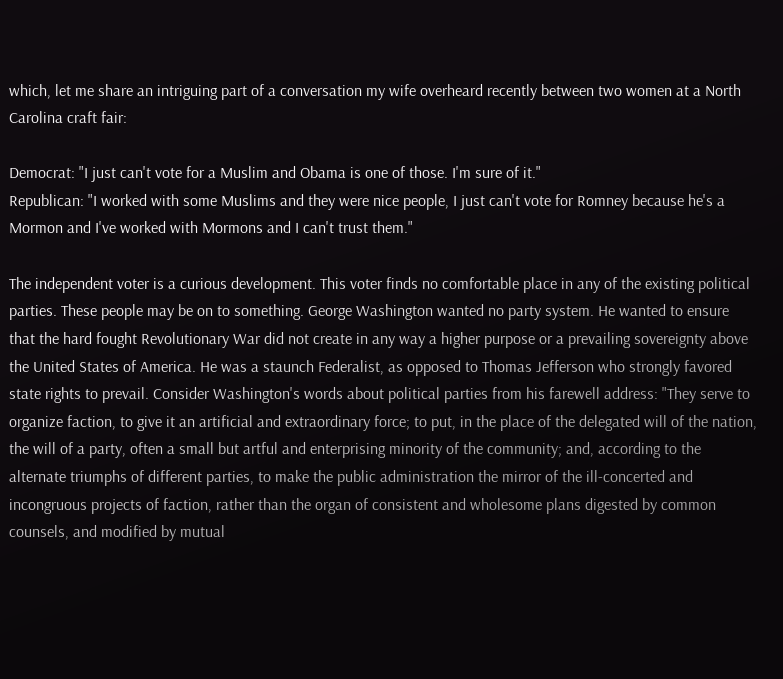which, let me share an intriguing part of a conversation my wife overheard recently between two women at a North Carolina craft fair:

Democrat: "I just can't vote for a Muslim and Obama is one of those. I'm sure of it."
Republican: "I worked with some Muslims and they were nice people, I just can't vote for Romney because he's a Mormon and I've worked with Mormons and I can't trust them."

The independent voter is a curious development. This voter finds no comfortable place in any of the existing political parties. These people may be on to something. George Washington wanted no party system. He wanted to ensure that the hard fought Revolutionary War did not create in any way a higher purpose or a prevailing sovereignty above the United States of America. He was a staunch Federalist, as opposed to Thomas Jefferson who strongly favored state rights to prevail. Consider Washington's words about political parties from his farewell address: "They serve to organize faction, to give it an artificial and extraordinary force; to put, in the place of the delegated will of the nation, the will of a party, often a small but artful and enterprising minority of the community; and, according to the alternate triumphs of different parties, to make the public administration the mirror of the ill-concerted and incongruous projects of faction, rather than the organ of consistent and wholesome plans digested by common counsels, and modified by mutual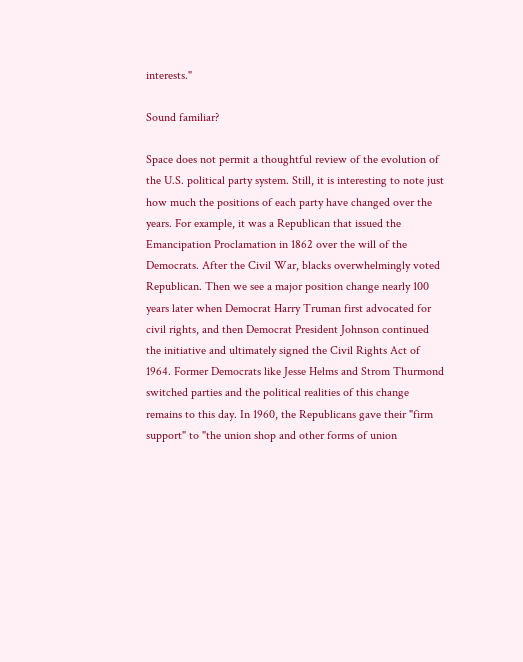interests."

Sound familiar?

Space does not permit a thoughtful review of the evolution of the U.S. political party system. Still, it is interesting to note just how much the positions of each party have changed over the years. For example, it was a Republican that issued the Emancipation Proclamation in 1862 over the will of the Democrats. After the Civil War, blacks overwhelmingly voted Republican. Then we see a major position change nearly 100 years later when Democrat Harry Truman first advocated for civil rights, and then Democrat President Johnson continued the initiative and ultimately signed the Civil Rights Act of 1964. Former Democrats like Jesse Helms and Strom Thurmond switched parties and the political realities of this change remains to this day. In 1960, the Republicans gave their "firm support" to "the union shop and other forms of union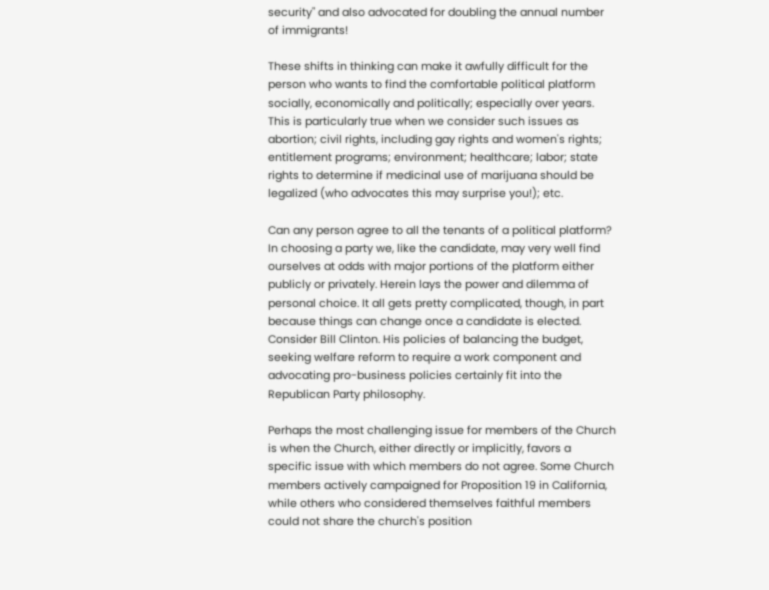security" and also advocated for doubling the annual number of immigrants!

These shifts in thinking can make it awfully difficult for the person who wants to find the comfortable political platform socially, economically and politically; especially over years. This is particularly true when we consider such issues as abortion; civil rights, including gay rights and women's rights; entitlement programs; environment; healthcare; labor; state rights to determine if medicinal use of marijuana should be legalized (who advocates this may surprise you!); etc.

Can any person agree to all the tenants of a political platform? In choosing a party we, like the candidate, may very well find ourselves at odds with major portions of the platform either publicly or privately. Herein lays the power and dilemma of personal choice. It all gets pretty complicated, though, in part because things can change once a candidate is elected. Consider Bill Clinton. His policies of balancing the budget, seeking welfare reform to require a work component and advocating pro-business policies certainly fit into the Republican Party philosophy.

Perhaps the most challenging issue for members of the Church is when the Church, either directly or implicitly, favors a specific issue with which members do not agree. Some Church members actively campaigned for Proposition 19 in California, while others who considered themselves faithful members could not share the church's position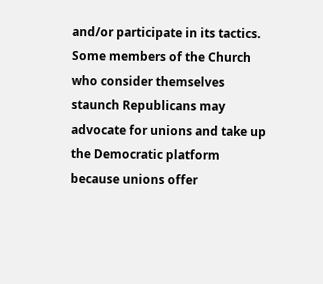and/or participate in its tactics. Some members of the Church who consider themselves staunch Republicans may advocate for unions and take up the Democratic platform because unions offer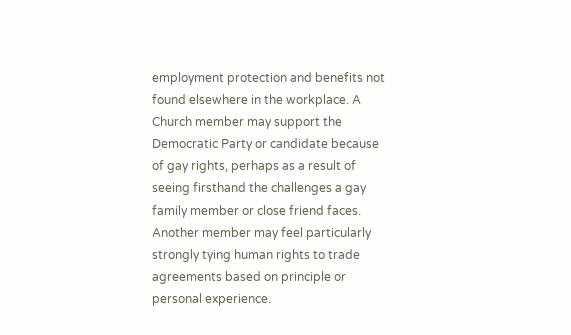employment protection and benefits not found elsewhere in the workplace. A Church member may support the Democratic Party or candidate because of gay rights, perhaps as a result of seeing firsthand the challenges a gay family member or close friend faces. Another member may feel particularly strongly tying human rights to trade agreements based on principle or personal experience.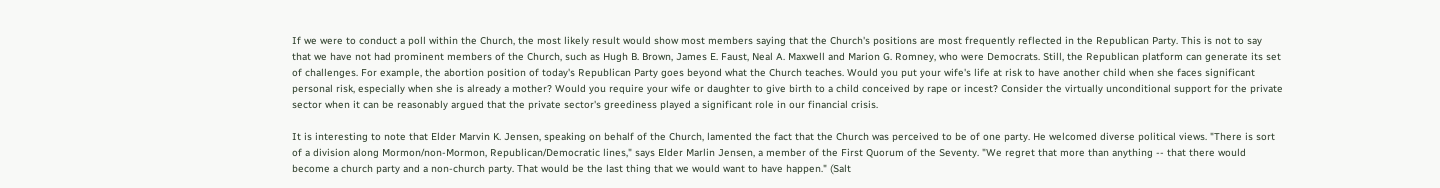If we were to conduct a poll within the Church, the most likely result would show most members saying that the Church's positions are most frequently reflected in the Republican Party. This is not to say that we have not had prominent members of the Church, such as Hugh B. Brown, James E. Faust, Neal A. Maxwell and Marion G. Romney, who were Democrats. Still, the Republican platform can generate its set of challenges. For example, the abortion position of today's Republican Party goes beyond what the Church teaches. Would you put your wife's life at risk to have another child when she faces significant personal risk, especially when she is already a mother? Would you require your wife or daughter to give birth to a child conceived by rape or incest? Consider the virtually unconditional support for the private sector when it can be reasonably argued that the private sector's greediness played a significant role in our financial crisis.

It is interesting to note that Elder Marvin K. Jensen, speaking on behalf of the Church, lamented the fact that the Church was perceived to be of one party. He welcomed diverse political views. "There is sort of a division along Mormon/non-Mormon, Republican/Democratic lines," says Elder Marlin Jensen, a member of the First Quorum of the Seventy. "We regret that more than anything -- that there would become a church party and a non-church party. That would be the last thing that we would want to have happen." (Salt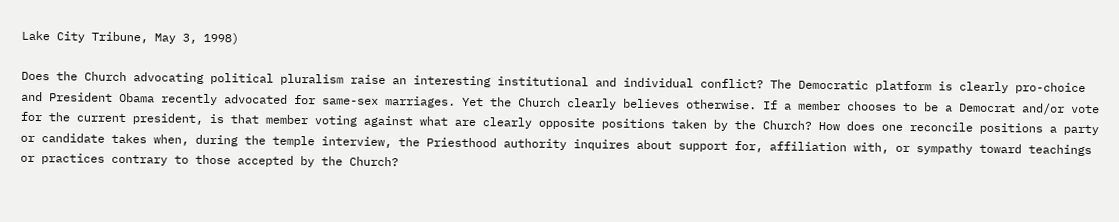Lake City Tribune, May 3, 1998)

Does the Church advocating political pluralism raise an interesting institutional and individual conflict? The Democratic platform is clearly pro-choice and President Obama recently advocated for same-sex marriages. Yet the Church clearly believes otherwise. If a member chooses to be a Democrat and/or vote for the current president, is that member voting against what are clearly opposite positions taken by the Church? How does one reconcile positions a party or candidate takes when, during the temple interview, the Priesthood authority inquires about support for, affiliation with, or sympathy toward teachings or practices contrary to those accepted by the Church?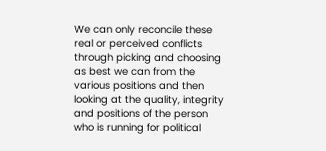We can only reconcile these real or perceived conflicts through picking and choosing as best we can from the various positions and then looking at the quality, integrity and positions of the person who is running for political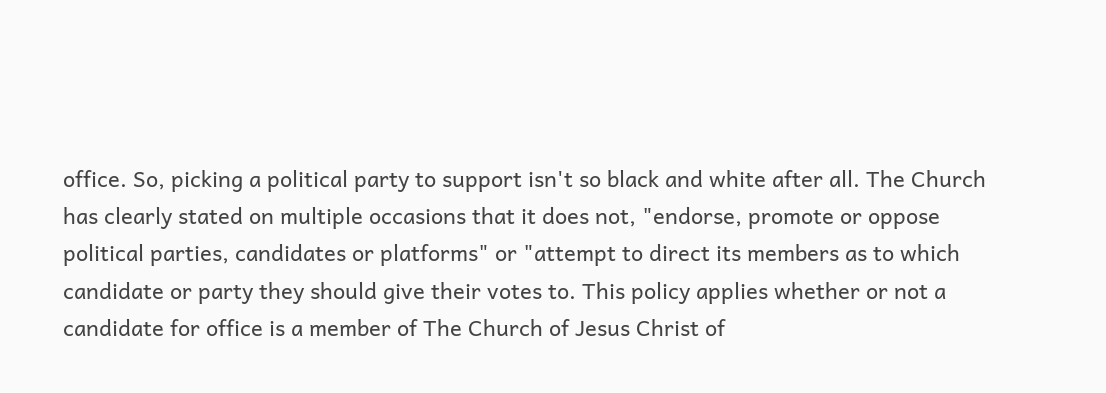office. So, picking a political party to support isn't so black and white after all. The Church has clearly stated on multiple occasions that it does not, "endorse, promote or oppose political parties, candidates or platforms" or "attempt to direct its members as to which candidate or party they should give their votes to. This policy applies whether or not a candidate for office is a member of The Church of Jesus Christ of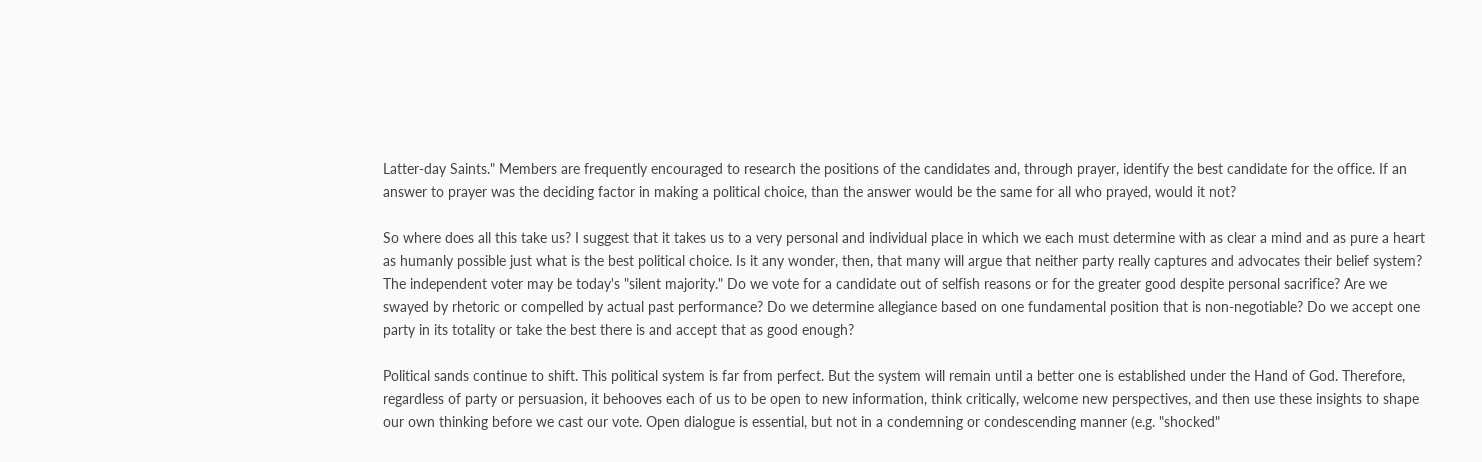Latter-day Saints." Members are frequently encouraged to research the positions of the candidates and, through prayer, identify the best candidate for the office. If an answer to prayer was the deciding factor in making a political choice, than the answer would be the same for all who prayed, would it not?

So where does all this take us? I suggest that it takes us to a very personal and individual place in which we each must determine with as clear a mind and as pure a heart as humanly possible just what is the best political choice. Is it any wonder, then, that many will argue that neither party really captures and advocates their belief system? The independent voter may be today's "silent majority." Do we vote for a candidate out of selfish reasons or for the greater good despite personal sacrifice? Are we swayed by rhetoric or compelled by actual past performance? Do we determine allegiance based on one fundamental position that is non-negotiable? Do we accept one party in its totality or take the best there is and accept that as good enough?

Political sands continue to shift. This political system is far from perfect. But the system will remain until a better one is established under the Hand of God. Therefore, regardless of party or persuasion, it behooves each of us to be open to new information, think critically, welcome new perspectives, and then use these insights to shape our own thinking before we cast our vote. Open dialogue is essential, but not in a condemning or condescending manner (e.g. "shocked"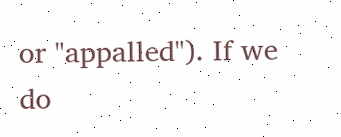or "appalled"). If we do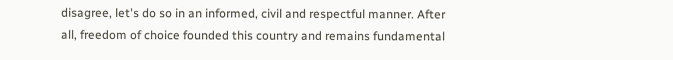disagree, let's do so in an informed, civil and respectful manner. After all, freedom of choice founded this country and remains fundamental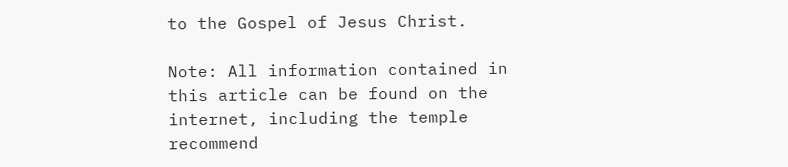to the Gospel of Jesus Christ.

Note: All information contained in this article can be found on the internet, including the temple recommend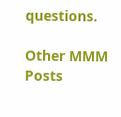questions.

Other MMM Posts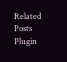Related Posts Plugin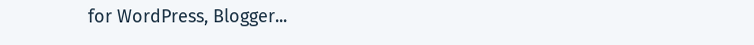for WordPress, Blogger...